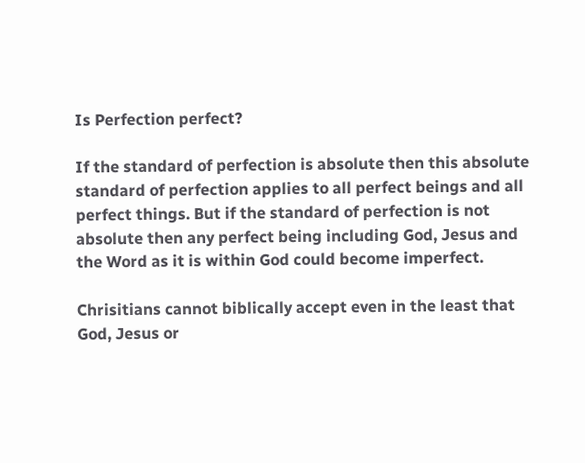Is Perfection perfect?

If the standard of perfection is absolute then this absolute standard of perfection applies to all perfect beings and all perfect things. But if the standard of perfection is not absolute then any perfect being including God, Jesus and the Word as it is within God could become imperfect.

Chrisitians cannot biblically accept even in the least that God, Jesus or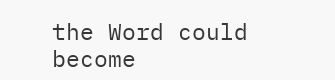the Word could become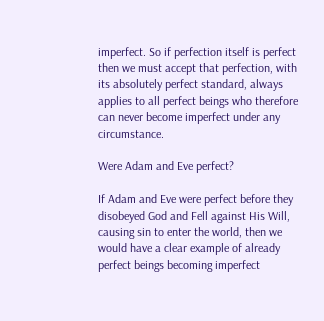imperfect. So if perfection itself is perfect then we must accept that perfection, with its absolutely perfect standard, always applies to all perfect beings who therefore can never become imperfect under any circumstance.

Were Adam and Eve perfect?

If Adam and Eve were perfect before they disobeyed God and Fell against His Will, causing sin to enter the world, then we would have a clear example of already perfect beings becoming imperfect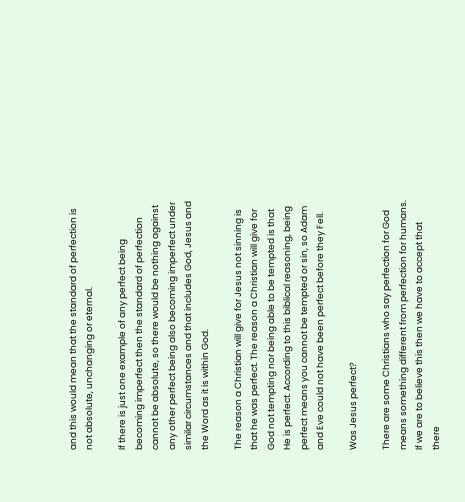and this would mean that the standard of perfection is not absolute, unchanging or eternal.

If there is just one example of any perfect being becoming imperfect then the standard of perfection cannot be absolute, so there would be nothing against any other perfect being also becoming imperfect under similar circumstances and that includes God, Jesus and the Word as it is within God.

The reason a Christian will give for Jesus not sinning is that he was perfect. The reason a Christian will give for God not tempting nor being able to be tempted is that He is perfect. According to this biblical reasoning, being perfect means you cannot be tempted or sin, so Adam and Eve could not have been perfect before they Fell.

Was Jesus perfect?

There are some Christians who say perfection for God means something different from perfection for humans. If we are to believe this then we have to accept that there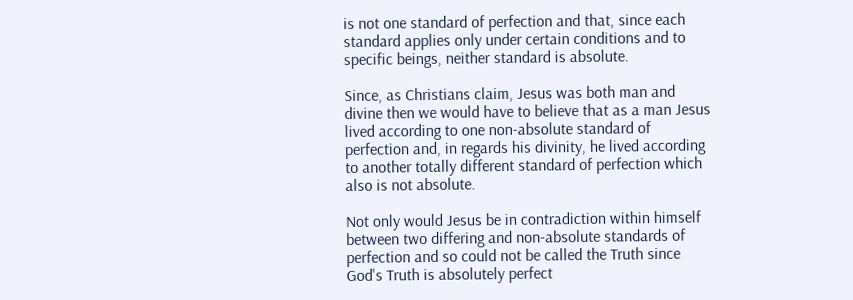is not one standard of perfection and that, since each standard applies only under certain conditions and to specific beings, neither standard is absolute.

Since, as Christians claim, Jesus was both man and divine then we would have to believe that as a man Jesus lived according to one non-absolute standard of perfection and, in regards his divinity, he lived according to another totally different standard of perfection which also is not absolute.

Not only would Jesus be in contradiction within himself between two differing and non-absolute standards of perfection and so could not be called the Truth since God's Truth is absolutely perfect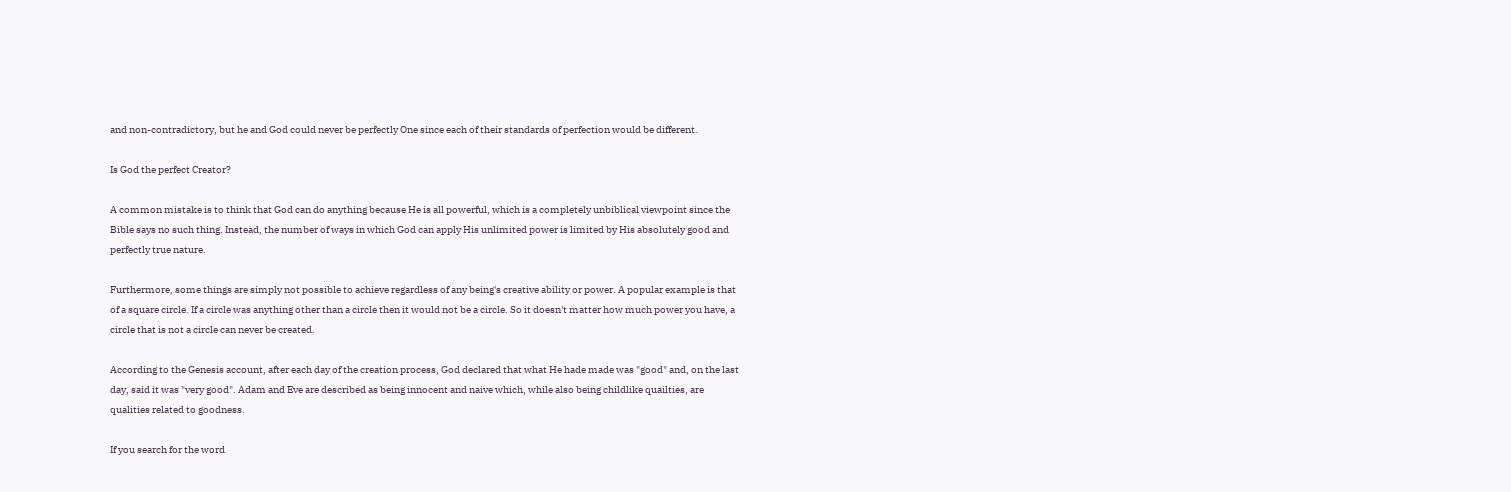and non-contradictory, but he and God could never be perfectly One since each of their standards of perfection would be different.

Is God the perfect Creator?

A common mistake is to think that God can do anything because He is all powerful, which is a completely unbiblical viewpoint since the Bible says no such thing. Instead, the number of ways in which God can apply His unlimited power is limited by His absolutely good and perfectly true nature.

Furthermore, some things are simply not possible to achieve regardless of any being's creative ability or power. A popular example is that of a square circle. If a circle was anything other than a circle then it would not be a circle. So it doesn't matter how much power you have, a circle that is not a circle can never be created.

According to the Genesis account, after each day of the creation process, God declared that what He hade made was "good" and, on the last day, said it was "very good". Adam and Eve are described as being innocent and naive which, while also being childlike quailties, are qualities related to goodness.

If you search for the word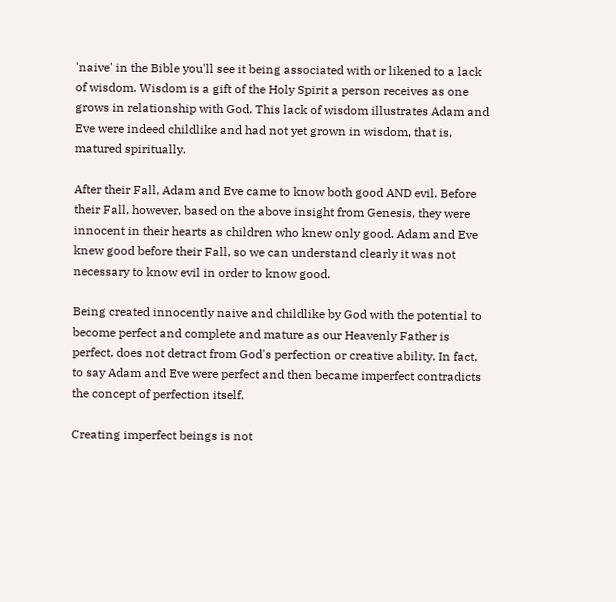'naive' in the Bible you'll see it being associated with or likened to a lack of wisdom. Wisdom is a gift of the Holy Spirit a person receives as one grows in relationship with God. This lack of wisdom illustrates Adam and Eve were indeed childlike and had not yet grown in wisdom, that is, matured spiritually.

After their Fall, Adam and Eve came to know both good AND evil. Before their Fall, however, based on the above insight from Genesis, they were innocent in their hearts as children who knew only good. Adam and Eve knew good before their Fall, so we can understand clearly it was not necessary to know evil in order to know good.

Being created innocently naive and childlike by God with the potential to become perfect and complete and mature as our Heavenly Father is perfect, does not detract from God's perfection or creative ability. In fact, to say Adam and Eve were perfect and then became imperfect contradicts the concept of perfection itself.

Creating imperfect beings is not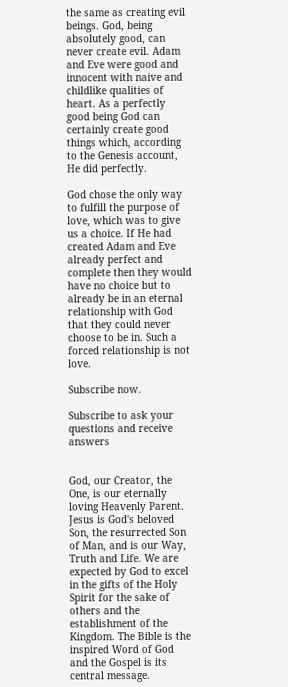the same as creating evil beings. God, being absolutely good, can never create evil. Adam and Eve were good and innocent with naive and childlike qualities of heart. As a perfectly good being God can certainly create good things which, according to the Genesis account, He did perfectly.

God chose the only way to fulfill the purpose of love, which was to give us a choice. If He had created Adam and Eve already perfect and complete then they would have no choice but to already be in an eternal relationship with God that they could never choose to be in. Such a forced relationship is not love.

Subscribe now.

Subscribe to ask your questions and receive answers


God, our Creator, the One, is our eternally loving Heavenly Parent. Jesus is God's beloved Son, the resurrected Son of Man, and is our Way, Truth and Life. We are expected by God to excel in the gifts of the Holy Spirit for the sake of others and the establishment of the Kingdom. The Bible is the inspired Word of God and the Gospel is its central message.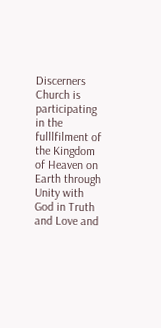Discerners Church is participating in the fulllfilment of the Kingdom of Heaven on Earth through Unity with God in Truth and Love and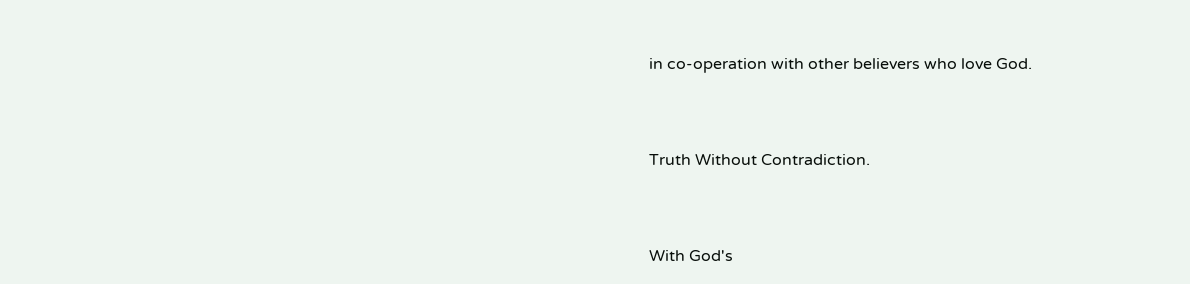in co-operation with other believers who love God.


Truth Without Contradiction.


With God's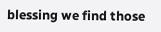blessing we find those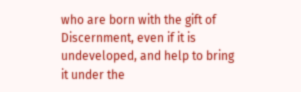who are born with the gift of Discernment, even if it is undeveloped, and help to bring it under the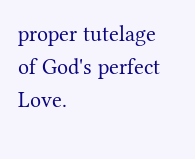proper tutelage of God's perfect Love.